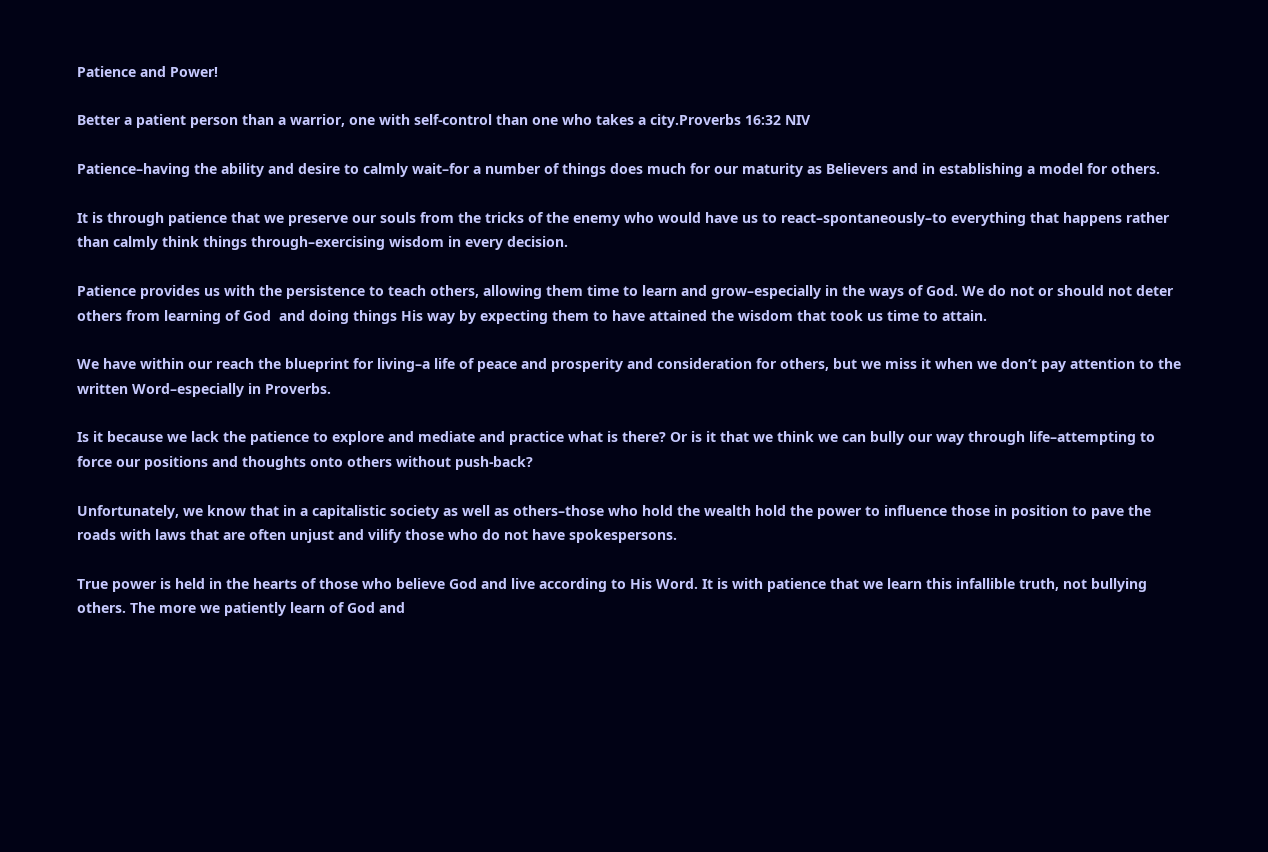Patience and Power!

Better a patient person than a warrior, one with self-control than one who takes a city.Proverbs 16:32 NIV

Patience–having the ability and desire to calmly wait–for a number of things does much for our maturity as Believers and in establishing a model for others.

It is through patience that we preserve our souls from the tricks of the enemy who would have us to react–spontaneously–to everything that happens rather than calmly think things through–exercising wisdom in every decision.

Patience provides us with the persistence to teach others, allowing them time to learn and grow–especially in the ways of God. We do not or should not deter others from learning of God  and doing things His way by expecting them to have attained the wisdom that took us time to attain.

We have within our reach the blueprint for living–a life of peace and prosperity and consideration for others, but we miss it when we don’t pay attention to the written Word–especially in Proverbs.

Is it because we lack the patience to explore and mediate and practice what is there? Or is it that we think we can bully our way through life–attempting to force our positions and thoughts onto others without push-back?

Unfortunately, we know that in a capitalistic society as well as others–those who hold the wealth hold the power to influence those in position to pave the roads with laws that are often unjust and vilify those who do not have spokespersons.

True power is held in the hearts of those who believe God and live according to His Word. It is with patience that we learn this infallible truth, not bullying others. The more we patiently learn of God and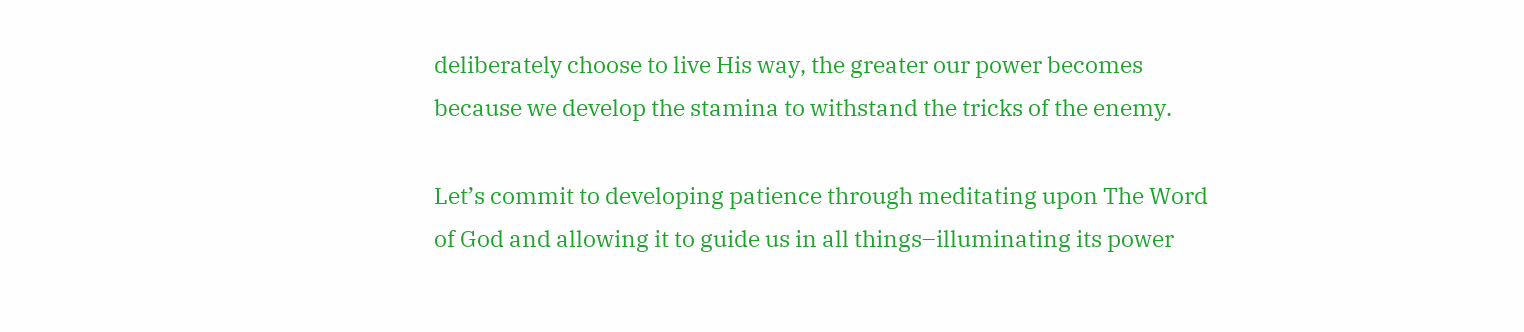deliberately choose to live His way, the greater our power becomes because we develop the stamina to withstand the tricks of the enemy.

Let’s commit to developing patience through meditating upon The Word of God and allowing it to guide us in all things–illuminating its power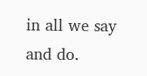in all we say and do.